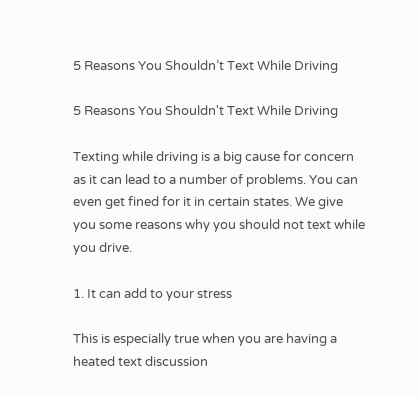5 Reasons You Shouldn’t Text While Driving

5 Reasons You Shouldn't Text While Driving

Texting while driving is a big cause for concern as it can lead to a number of problems. You can even get fined for it in certain states. We give you some reasons why you should not text while you drive.

1. It can add to your stress

This is especially true when you are having a heated text discussion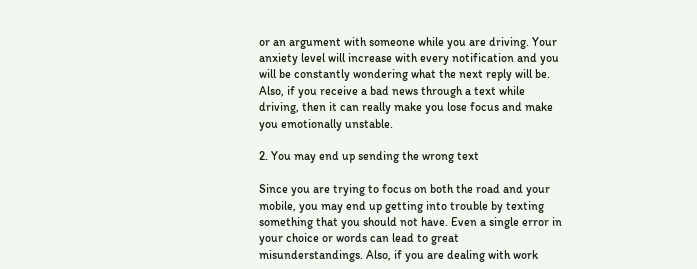or an argument with someone while you are driving. Your anxiety level will increase with every notification and you will be constantly wondering what the next reply will be. Also, if you receive a bad news through a text while driving, then it can really make you lose focus and make you emotionally unstable.

2. You may end up sending the wrong text

Since you are trying to focus on both the road and your mobile, you may end up getting into trouble by texting something that you should not have. Even a single error in your choice or words can lead to great misunderstandings. Also, if you are dealing with work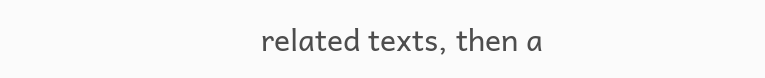related texts, then a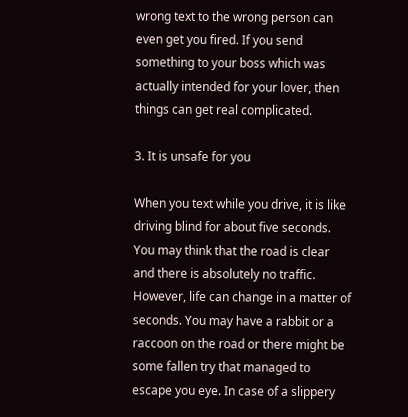wrong text to the wrong person can even get you fired. If you send something to your boss which was actually intended for your lover, then things can get real complicated.

3. It is unsafe for you

When you text while you drive, it is like driving blind for about five seconds. You may think that the road is clear and there is absolutely no traffic. However, life can change in a matter of seconds. You may have a rabbit or a raccoon on the road or there might be some fallen try that managed to escape you eye. In case of a slippery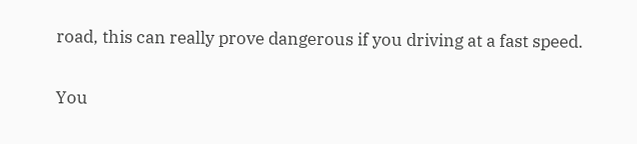road, this can really prove dangerous if you driving at a fast speed.

You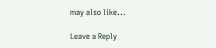may also like...

Leave a Reply